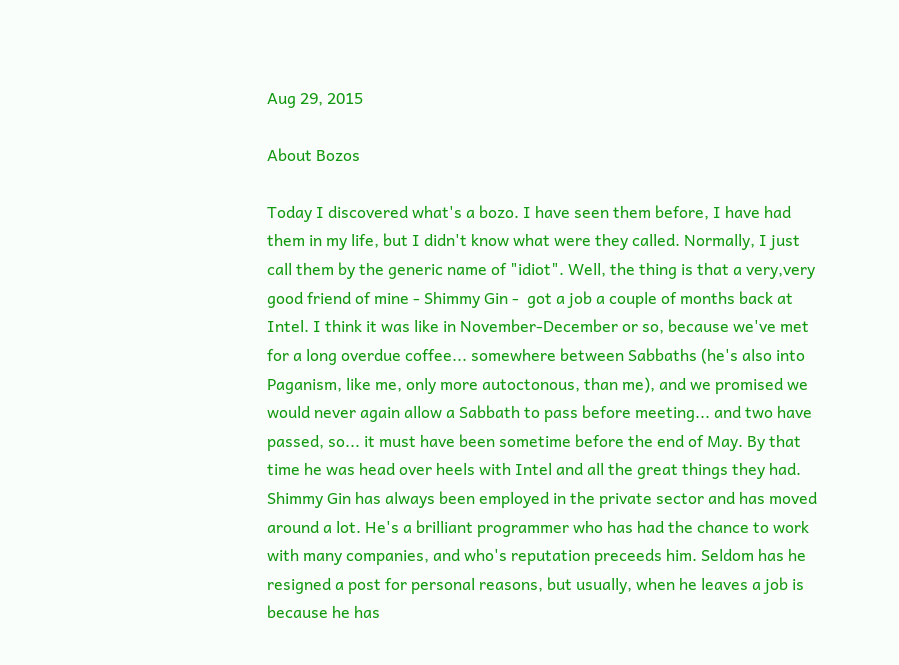Aug 29, 2015

About Bozos

Today I discovered what's a bozo. I have seen them before, I have had them in my life, but I didn't know what were they called. Normally, I just call them by the generic name of "idiot". Well, the thing is that a very,very good friend of mine - Shimmy Gin -  got a job a couple of months back at Intel. I think it was like in November-December or so, because we've met for a long overdue coffee... somewhere between Sabbaths (he's also into Paganism, like me, only more autoctonous, than me), and we promised we would never again allow a Sabbath to pass before meeting... and two have passed, so... it must have been sometime before the end of May. By that time he was head over heels with Intel and all the great things they had.
Shimmy Gin has always been employed in the private sector and has moved around a lot. He's a brilliant programmer who has had the chance to work with many companies, and who's reputation preceeds him. Seldom has he resigned a post for personal reasons, but usually, when he leaves a job is because he has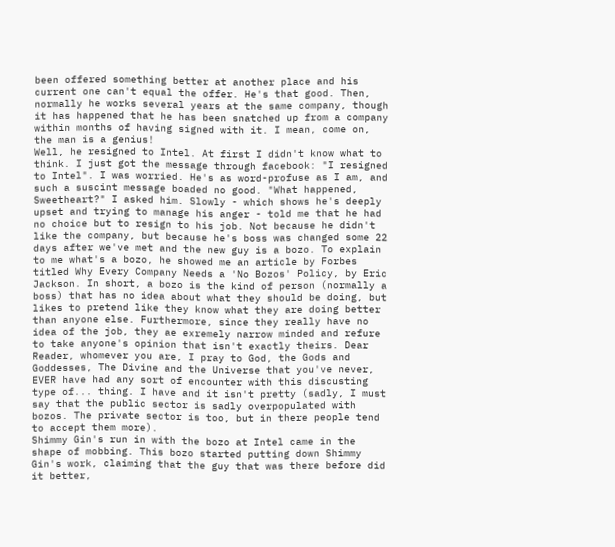been offered something better at another place and his current one can't equal the offer. He's that good. Then, normally he works several years at the same company, though it has happened that he has been snatched up from a company within months of having signed with it. I mean, come on, the man is a genius!
Well, he resigned to Intel. At first I didn't know what to think. I just got the message through facebook: "I resigned to Intel". I was worried. He's as word-profuse as I am, and such a suscint message boaded no good. "What happened, Sweetheart?" I asked him. Slowly - which shows he's deeply upset and trying to manage his anger - told me that he had no choice but to resign to his job. Not because he didn't like the company, but because he's boss was changed some 22 days after we've met and the new guy is a bozo. To explain to me what's a bozo, he showed me an article by Forbes titled Why Every Company Needs a 'No Bozos' Policy, by Eric Jackson. In short, a bozo is the kind of person (normally a boss) that has no idea about what they should be doing, but likes to pretend like they know what they are doing better than anyone else. Furthermore, since they really have no idea of the job, they ae exremely narrow minded and refure to take anyone's opinion that isn't exactly theirs. Dear Reader, whomever you are, I pray to God, the Gods and Goddesses, The Divine and the Universe that you've never, EVER have had any sort of encounter with this discusting type of... thing. I have and it isn't pretty (sadly, I must say that the public sector is sadly overpopulated with bozos. The private sector is too, but in there people tend to accept them more).
Shimmy Gin's run in with the bozo at Intel came in the shape of mobbing. This bozo started putting down Shimmy Gin's work, claiming that the guy that was there before did it better,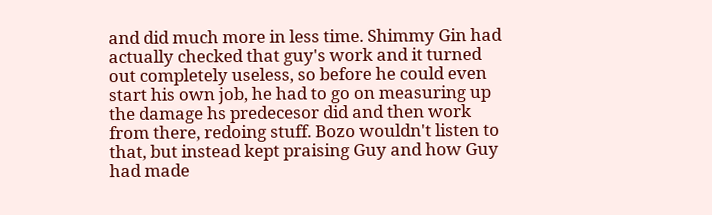and did much more in less time. Shimmy Gin had actually checked that guy's work and it turned out completely useless, so before he could even start his own job, he had to go on measuring up the damage hs predecesor did and then work from there, redoing stuff. Bozo wouldn't listen to that, but instead kept praising Guy and how Guy had made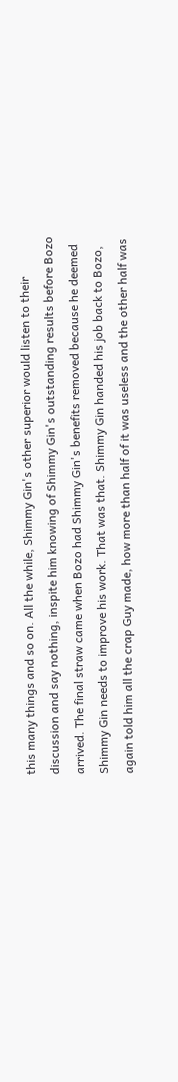this many things and so on. All the while, Shimmy Gin's other superior would listen to their discussion and say nothing, inspite him knowing of Shimmy Gin's outstanding results before Bozo arrived. The final straw came when Bozo had Shimmy Gin's benefits removed because he deemed Shimmy Gin needs to improve his work. That was that. Shimmy Gin handed his job back to Bozo, again told him all the crap Guy made, how more than half of it was useless and the other half was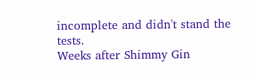incomplete and didn't stand the tests.
Weeks after Shimmy Gin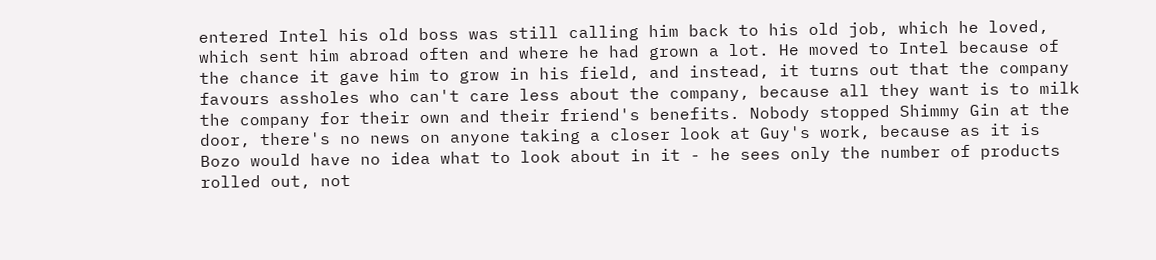entered Intel his old boss was still calling him back to his old job, which he loved, which sent him abroad often and where he had grown a lot. He moved to Intel because of the chance it gave him to grow in his field, and instead, it turns out that the company favours assholes who can't care less about the company, because all they want is to milk the company for their own and their friend's benefits. Nobody stopped Shimmy Gin at the door, there's no news on anyone taking a closer look at Guy's work, because as it is Bozo would have no idea what to look about in it - he sees only the number of products rolled out, not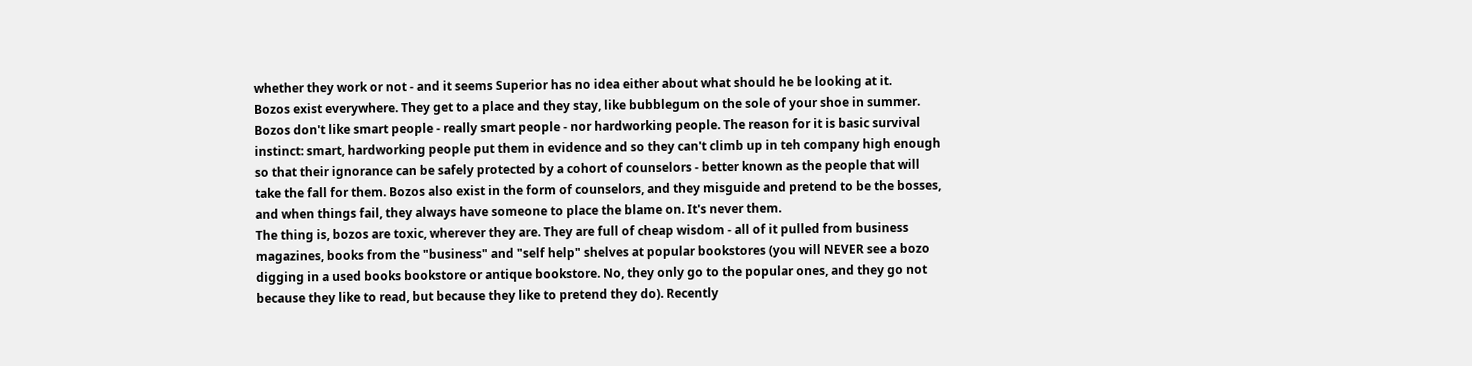whether they work or not - and it seems Superior has no idea either about what should he be looking at it.
Bozos exist everywhere. They get to a place and they stay, like bubblegum on the sole of your shoe in summer. Bozos don't like smart people - really smart people - nor hardworking people. The reason for it is basic survival instinct: smart, hardworking people put them in evidence and so they can't climb up in teh company high enough so that their ignorance can be safely protected by a cohort of counselors - better known as the people that will take the fall for them. Bozos also exist in the form of counselors, and they misguide and pretend to be the bosses, and when things fail, they always have someone to place the blame on. It's never them.
The thing is, bozos are toxic, wherever they are. They are full of cheap wisdom - all of it pulled from business magazines, books from the "business" and "self help" shelves at popular bookstores (you will NEVER see a bozo digging in a used books bookstore or antique bookstore. No, they only go to the popular ones, and they go not because they like to read, but because they like to pretend they do). Recently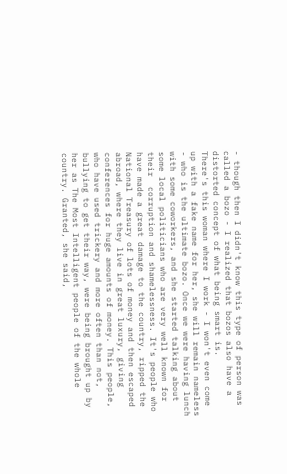- though then I didn't know this type of person was called a bozo - I realized that bozos also have a distorted concept of what being smart is.
There's this woman where I work - I won't even come up with a fake name for her, she will remain nameless - who is the ultimate bozo. Once we were having lunch with some coworkers, and she started talking about some local politicians who are very well known for their  corruption and shamelessness. It's people who have made a great damage to the country, ripped the National Treasury of lots of money and then escaped abroad, where they live in great luxury, giving conferences for huge amounts of money. This people, who have used trickery and more often than not, bullying to get their way, were being brought up by her as The Most Intelligent people of the whole country. Granted, she said,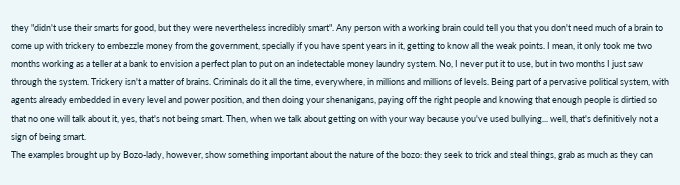they "didn't use their smarts for good, but they were nevertheless incredibly smart". Any person with a working brain could tell you that you don't need much of a brain to come up with trickery to embezzle money from the government, specially if you have spent years in it, getting to know all the weak points. I mean, it only took me two months working as a teller at a bank to envision a perfect plan to put on an indetectable money laundry system. No, I never put it to use, but in two months I just saw through the system. Trickery isn't a matter of brains. Criminals do it all the time, everywhere, in millions and millions of levels. Being part of a pervasive political system, with agents already embedded in every level and power position, and then doing your shenanigans, paying off the right people and knowing that enough people is dirtied so that no one will talk about it, yes, that's not being smart. Then, when we talk about getting on with your way because you've used bullying... well, that's definitively not a sign of being smart.
The examples brought up by Bozo-lady, however, show something important about the nature of the bozo: they seek to trick and steal things, grab as much as they can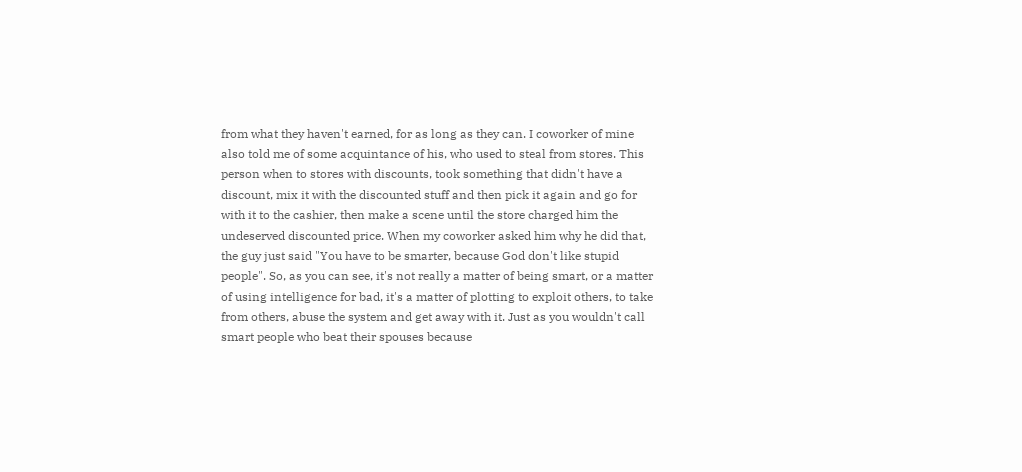from what they haven't earned, for as long as they can. I coworker of mine also told me of some acquintance of his, who used to steal from stores. This person when to stores with discounts, took something that didn't have a discount, mix it with the discounted stuff and then pick it again and go for with it to the cashier, then make a scene until the store charged him the undeserved discounted price. When my coworker asked him why he did that, the guy just said "You have to be smarter, because God don't like stupid people". So, as you can see, it's not really a matter of being smart, or a matter of using intelligence for bad, it's a matter of plotting to exploit others, to take from others, abuse the system and get away with it. Just as you wouldn't call smart people who beat their spouses because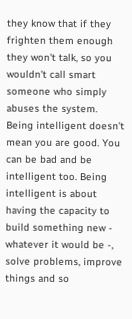they know that if they frighten them enough they won't talk, so you wouldn't call smart someone who simply abuses the system.
Being intelligent doesn't mean you are good. You can be bad and be intelligent too. Being intelligent is about having the capacity to build something new - whatever it would be -, solve problems, improve things and so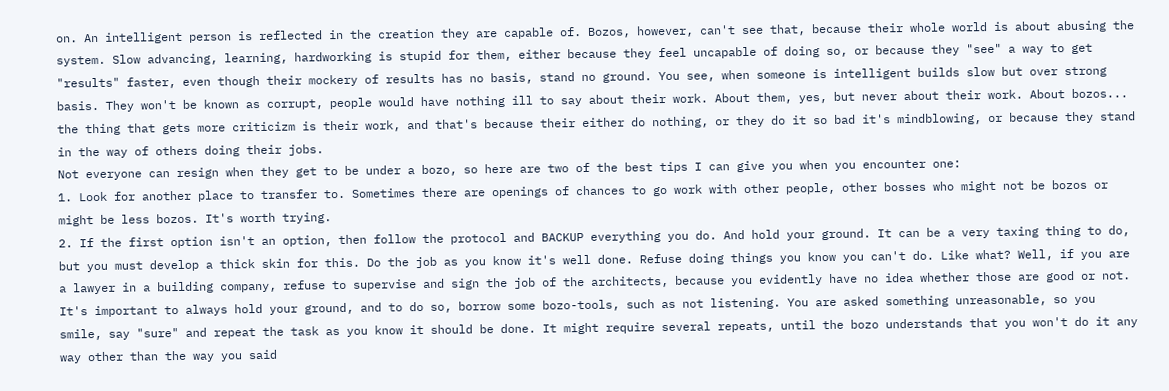on. An intelligent person is reflected in the creation they are capable of. Bozos, however, can't see that, because their whole world is about abusing the system. Slow advancing, learning, hardworking is stupid for them, either because they feel uncapable of doing so, or because they "see" a way to get "results" faster, even though their mockery of results has no basis, stand no ground. You see, when someone is intelligent builds slow but over strong basis. They won't be known as corrupt, people would have nothing ill to say about their work. About them, yes, but never about their work. About bozos... the thing that gets more criticizm is their work, and that's because their either do nothing, or they do it so bad it's mindblowing, or because they stand in the way of others doing their jobs.
Not everyone can resign when they get to be under a bozo, so here are two of the best tips I can give you when you encounter one:
1. Look for another place to transfer to. Sometimes there are openings of chances to go work with other people, other bosses who might not be bozos or might be less bozos. It's worth trying.
2. If the first option isn't an option, then follow the protocol and BACKUP everything you do. And hold your ground. It can be a very taxing thing to do, but you must develop a thick skin for this. Do the job as you know it's well done. Refuse doing things you know you can't do. Like what? Well, if you are a lawyer in a building company, refuse to supervise and sign the job of the architects, because you evidently have no idea whether those are good or not. It's important to always hold your ground, and to do so, borrow some bozo-tools, such as not listening. You are asked something unreasonable, so you smile, say "sure" and repeat the task as you know it should be done. It might require several repeats, until the bozo understands that you won't do it any way other than the way you said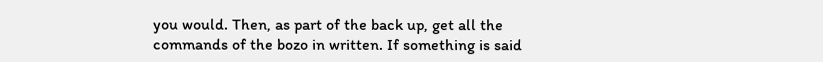you would. Then, as part of the back up, get all the commands of the bozo in written. If something is said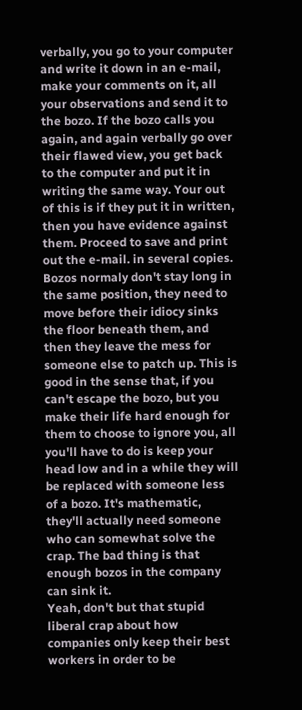verbally, you go to your computer and write it down in an e-mail, make your comments on it, all your observations and send it to the bozo. If the bozo calls you again, and again verbally go over their flawed view, you get back to the computer and put it in writing the same way. Your out of this is if they put it in written, then you have evidence against them. Proceed to save and print out the e-mail. in several copies.
Bozos normaly don't stay long in the same position, they need to move before their idiocy sinks the floor beneath them, and then they leave the mess for someone else to patch up. This is good in the sense that, if you can't escape the bozo, but you make their life hard enough for them to choose to ignore you, all you'll have to do is keep your head low and in a while they will be replaced with someone less of a bozo. It's mathematic, they'll actually need someone who can somewhat solve the crap. The bad thing is that enough bozos in the company can sink it.
Yeah, don't but that stupid liberal crap about how companies only keep their best workers in order to be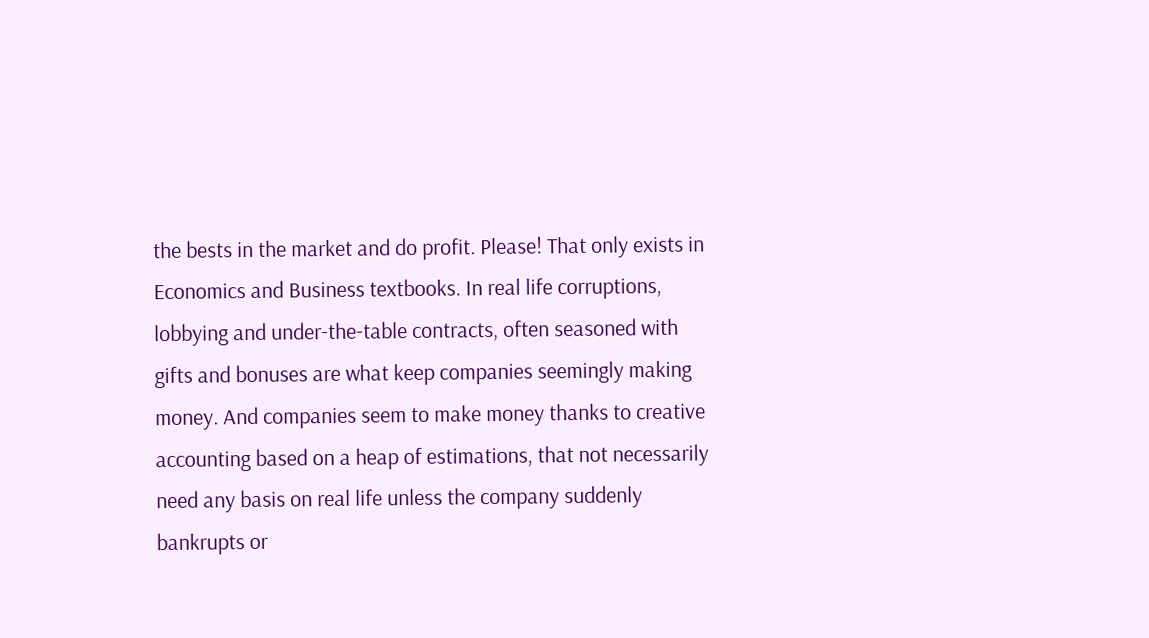the bests in the market and do profit. Please! That only exists in Economics and Business textbooks. In real life corruptions, lobbying and under-the-table contracts, often seasoned with gifts and bonuses are what keep companies seemingly making money. And companies seem to make money thanks to creative accounting based on a heap of estimations, that not necessarily need any basis on real life unless the company suddenly bankrupts or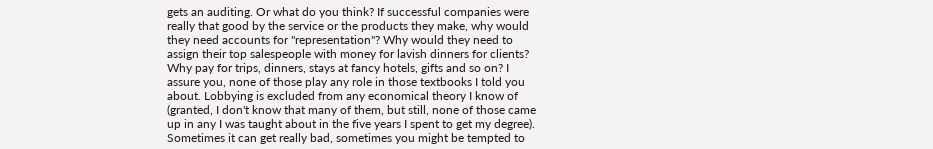gets an auditing. Or what do you think? If successful companies were really that good by the service or the products they make, why would they need accounts for "representation"? Why would they need to assign their top salespeople with money for lavish dinners for clients? Why pay for trips, dinners, stays at fancy hotels, gifts and so on? I assure you, none of those play any role in those textbooks I told you about. Lobbying is excluded from any economical theory I know of (granted, I don't know that many of them, but still, none of those came up in any I was taught about in the five years I spent to get my degree).
Sometimes it can get really bad, sometimes you might be tempted to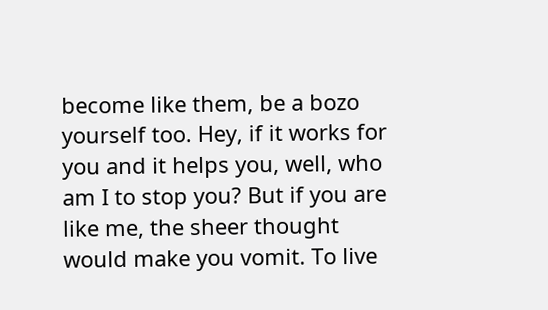become like them, be a bozo yourself too. Hey, if it works for you and it helps you, well, who am I to stop you? But if you are like me, the sheer thought would make you vomit. To live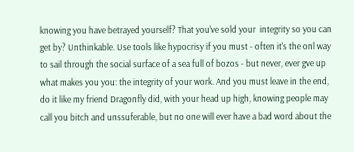knowing you have betrayed yourself? That you've sold your  integrity so you can get by? Unthinkable. Use tools like hypocrisy if you must - often it's the onl way to sail through the social surface of a sea full of bozos - but never, ever gve up what makes you you: the integrity of your work. And you must leave in the end, do it like my friend Dragonfly did, with your head up high, knowing people may call you bitch and unssuferable, but no one will ever have a bad word about the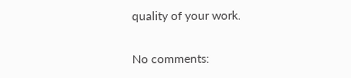quality of your work.

No comments: